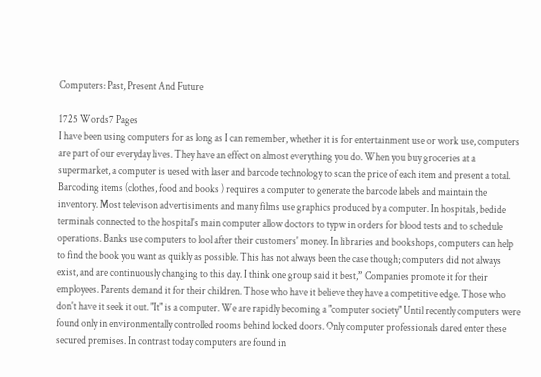Computers: Past, Present And Future

1725 Words7 Pages
I have been using computers for as long as I can remember, whether it is for entertainment use or work use, computers are part of our everyday lives. They have an effect on almost everything you do. When you buy groceries at a supermarket, a computer is uesed with laser and barcode technology to scan the price of each item and present a total. Barcoding items (clothes, food and books ) requires a computer to generate the barcode labels and maintain the inventory. Most televison advertisiments and many films use graphics produced by a computer. In hospitals, bedide terminals connected to the hospital's main computer allow doctors to typw in orders for blood tests and to schedule operations. Banks use computers to lool after their customers' money. In libraries and bookshops, computers can help to find the book you want as quikly as possible. This has not always been the case though; computers did not always exist, and are continuously changing to this day. I think one group said it best,” Companies promote it for their employees. Parents demand it for their children. Those who have it believe they have a competitive edge. Those who don't have it seek it out. "It" is a computer. We are rapidly becoming a "computer society" Until recently computers were found only in environmentally controlled rooms behind locked doors. Only computer professionals dared enter these secured premises. In contrast today computers are found in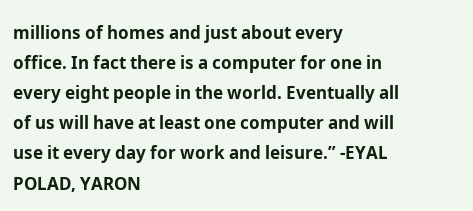millions of homes and just about every office. In fact there is a computer for one in every eight people in the world. Eventually all of us will have at least one computer and will use it every day for work and leisure.” -EYAL POLAD, YARON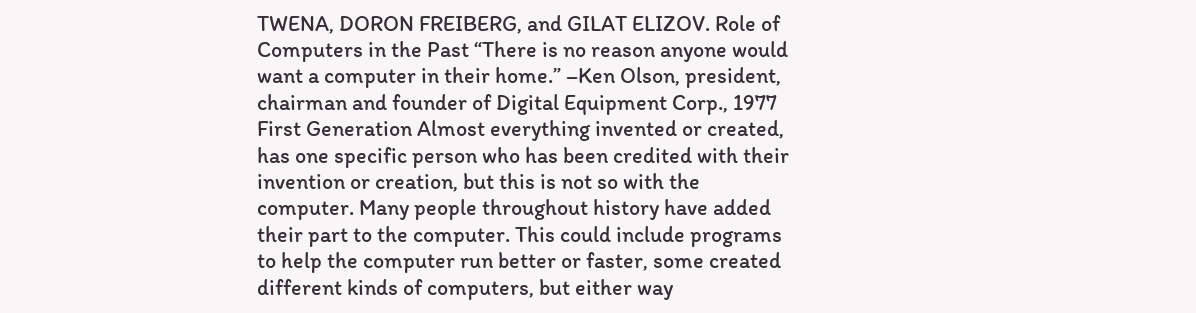TWENA, DORON FREIBERG, and GILAT ELIZOV. Role of Computers in the Past “There is no reason anyone would want a computer in their home.” –Ken Olson, president, chairman and founder of Digital Equipment Corp., 1977 First Generation Almost everything invented or created, has one specific person who has been credited with their invention or creation, but this is not so with the computer. Many people throughout history have added their part to the computer. This could include programs to help the computer run better or faster, some created different kinds of computers, but either way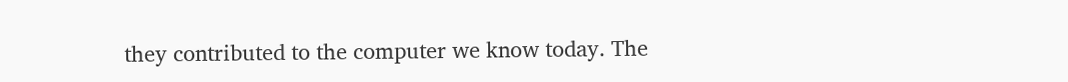they contributed to the computer we know today. The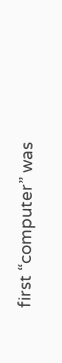first “computer” was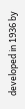developed in 1936 by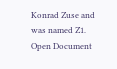Konrad Zuse and was named Z1.
Open Document